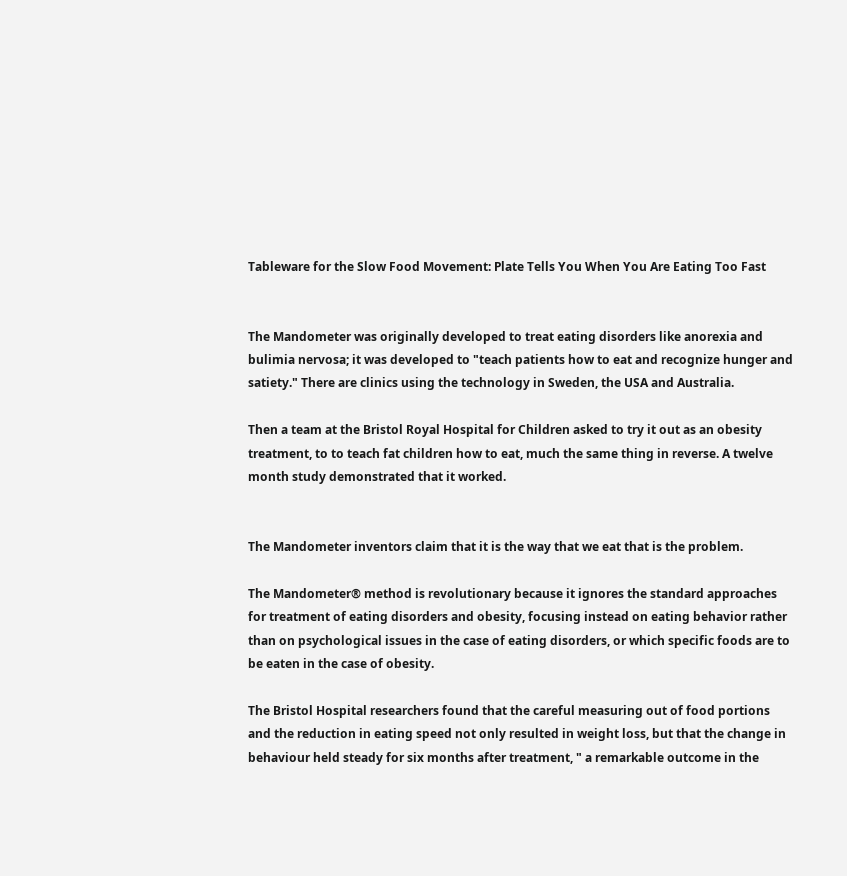Tableware for the Slow Food Movement: Plate Tells You When You Are Eating Too Fast


The Mandometer was originally developed to treat eating disorders like anorexia and bulimia nervosa; it was developed to "teach patients how to eat and recognize hunger and satiety." There are clinics using the technology in Sweden, the USA and Australia.

Then a team at the Bristol Royal Hospital for Children asked to try it out as an obesity treatment, to to teach fat children how to eat, much the same thing in reverse. A twelve month study demonstrated that it worked.


The Mandometer inventors claim that it is the way that we eat that is the problem.

The Mandometer® method is revolutionary because it ignores the standard approaches for treatment of eating disorders and obesity, focusing instead on eating behavior rather than on psychological issues in the case of eating disorders, or which specific foods are to be eaten in the case of obesity.

The Bristol Hospital researchers found that the careful measuring out of food portions and the reduction in eating speed not only resulted in weight loss, but that the change in behaviour held steady for six months after treatment, " a remarkable outcome in the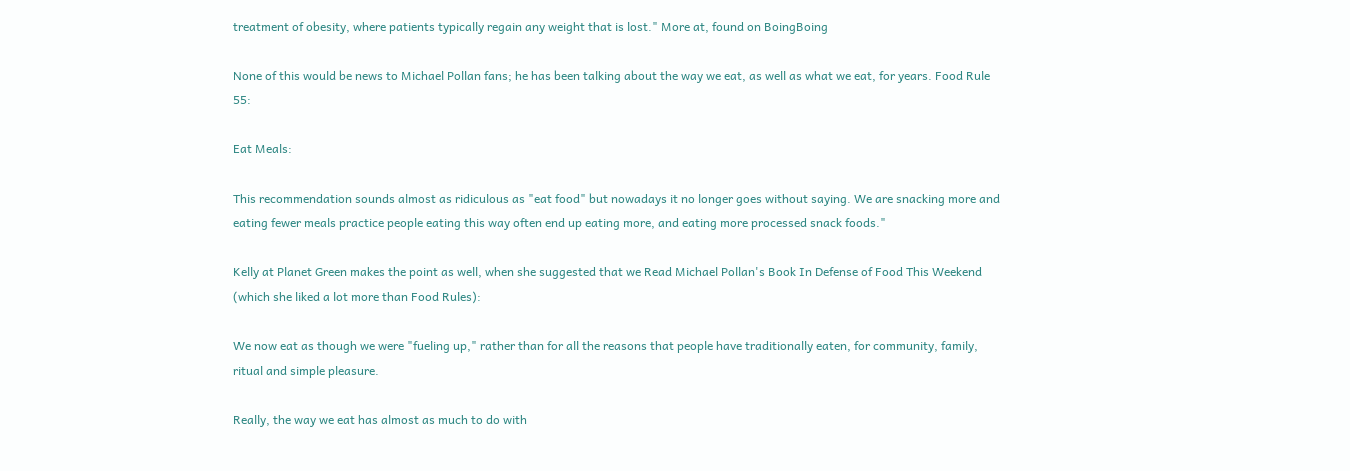treatment of obesity, where patients typically regain any weight that is lost." More at, found on BoingBoing

None of this would be news to Michael Pollan fans; he has been talking about the way we eat, as well as what we eat, for years. Food Rule 55:

Eat Meals:

This recommendation sounds almost as ridiculous as "eat food" but nowadays it no longer goes without saying. We are snacking more and eating fewer meals practice people eating this way often end up eating more, and eating more processed snack foods."

Kelly at Planet Green makes the point as well, when she suggested that we Read Michael Pollan's Book In Defense of Food This Weekend
(which she liked a lot more than Food Rules):

We now eat as though we were "fueling up," rather than for all the reasons that people have traditionally eaten, for community, family, ritual and simple pleasure.

Really, the way we eat has almost as much to do with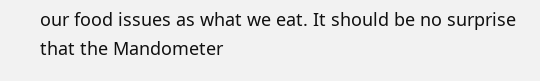our food issues as what we eat. It should be no surprise that the Mandometer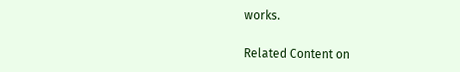works.

Related Content on